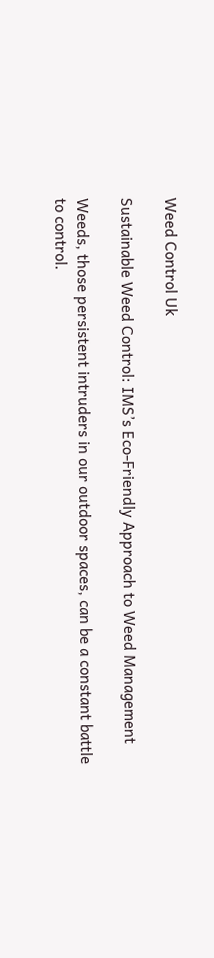Weed Control Uk

Sustainable Weed Control: IMS’s Eco-Friendly Approach to Weed Management

Weeds, those persistent intruders in our outdoor spaces, can be a constant battle to control.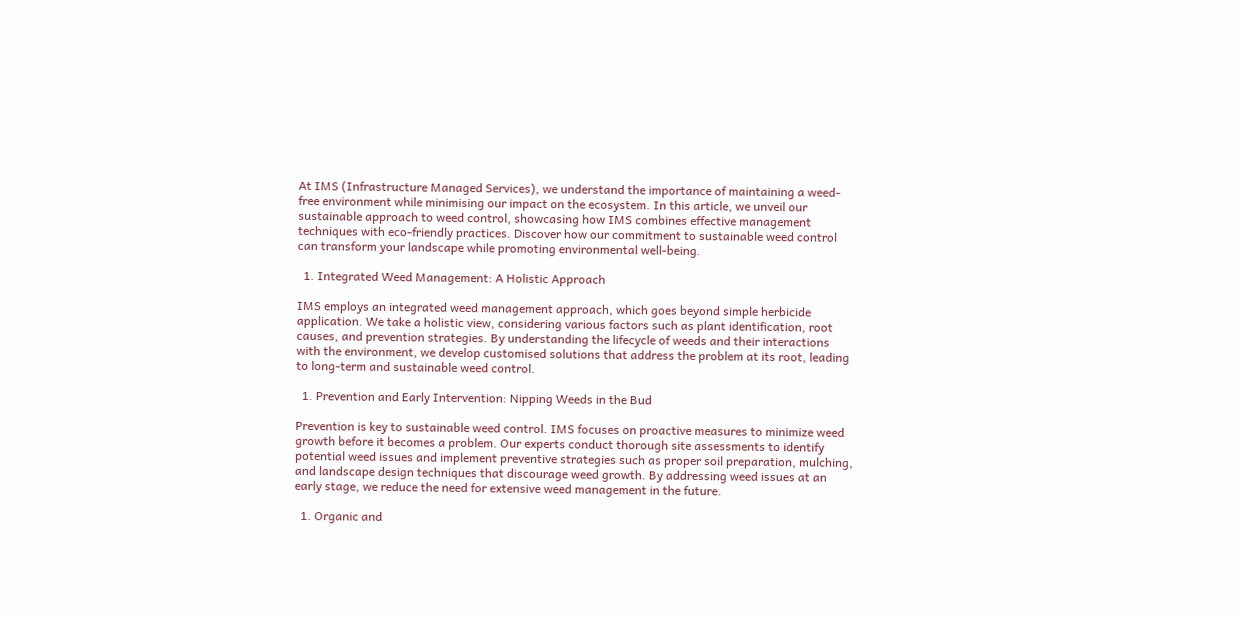At IMS (Infrastructure Managed Services), we understand the importance of maintaining a weed-free environment while minimising our impact on the ecosystem. In this article, we unveil our sustainable approach to weed control, showcasing how IMS combines effective management techniques with eco-friendly practices. Discover how our commitment to sustainable weed control can transform your landscape while promoting environmental well-being.

  1. Integrated Weed Management: A Holistic Approach

IMS employs an integrated weed management approach, which goes beyond simple herbicide application. We take a holistic view, considering various factors such as plant identification, root causes, and prevention strategies. By understanding the lifecycle of weeds and their interactions with the environment, we develop customised solutions that address the problem at its root, leading to long-term and sustainable weed control.

  1. Prevention and Early Intervention: Nipping Weeds in the Bud

Prevention is key to sustainable weed control. IMS focuses on proactive measures to minimize weed growth before it becomes a problem. Our experts conduct thorough site assessments to identify potential weed issues and implement preventive strategies such as proper soil preparation, mulching, and landscape design techniques that discourage weed growth. By addressing weed issues at an early stage, we reduce the need for extensive weed management in the future.

  1. Organic and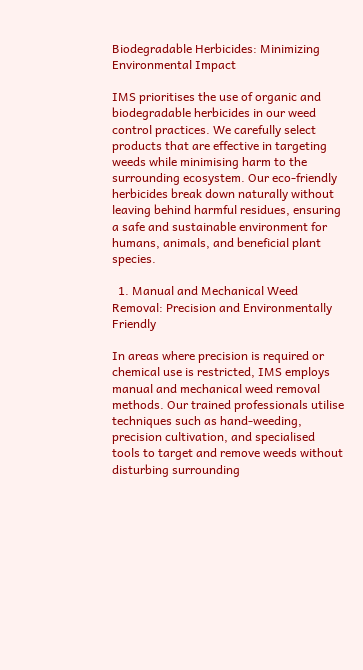Biodegradable Herbicides: Minimizing Environmental Impact

IMS prioritises the use of organic and biodegradable herbicides in our weed control practices. We carefully select products that are effective in targeting weeds while minimising harm to the surrounding ecosystem. Our eco-friendly herbicides break down naturally without leaving behind harmful residues, ensuring a safe and sustainable environment for humans, animals, and beneficial plant species.

  1. Manual and Mechanical Weed Removal: Precision and Environmentally Friendly

In areas where precision is required or chemical use is restricted, IMS employs manual and mechanical weed removal methods. Our trained professionals utilise techniques such as hand-weeding, precision cultivation, and specialised tools to target and remove weeds without disturbing surrounding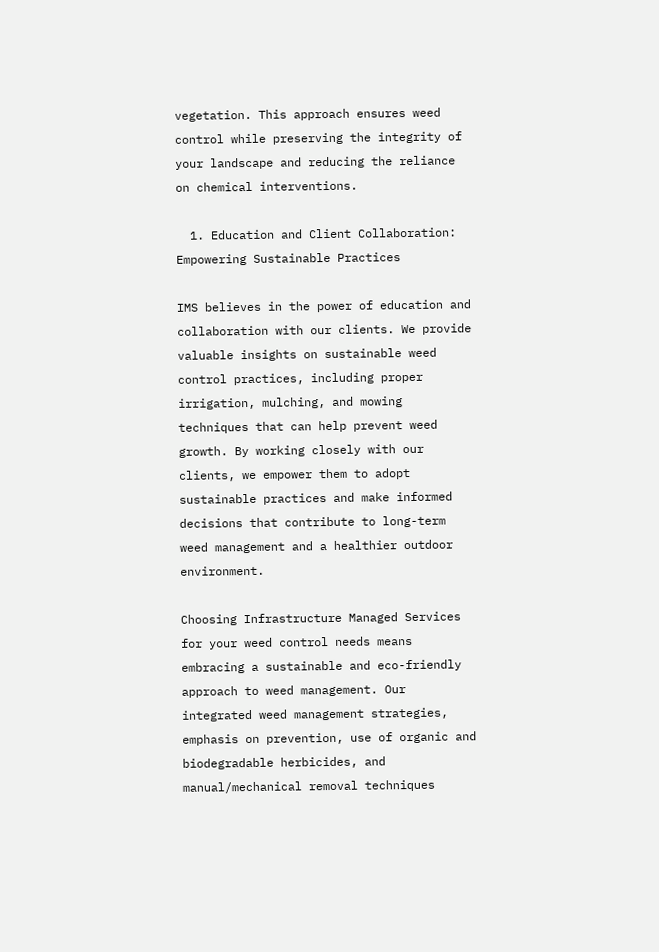vegetation. This approach ensures weed control while preserving the integrity of your landscape and reducing the reliance on chemical interventions.

  1. Education and Client Collaboration: Empowering Sustainable Practices

IMS believes in the power of education and collaboration with our clients. We provide valuable insights on sustainable weed control practices, including proper irrigation, mulching, and mowing techniques that can help prevent weed growth. By working closely with our clients, we empower them to adopt sustainable practices and make informed decisions that contribute to long-term weed management and a healthier outdoor environment.

Choosing Infrastructure Managed Services for your weed control needs means embracing a sustainable and eco-friendly approach to weed management. Our integrated weed management strategies, emphasis on prevention, use of organic and biodegradable herbicides, and manual/mechanical removal techniques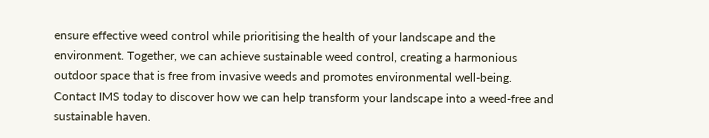ensure effective weed control while prioritising the health of your landscape and the environment. Together, we can achieve sustainable weed control, creating a harmonious outdoor space that is free from invasive weeds and promotes environmental well-being. Contact IMS today to discover how we can help transform your landscape into a weed-free and sustainable haven.